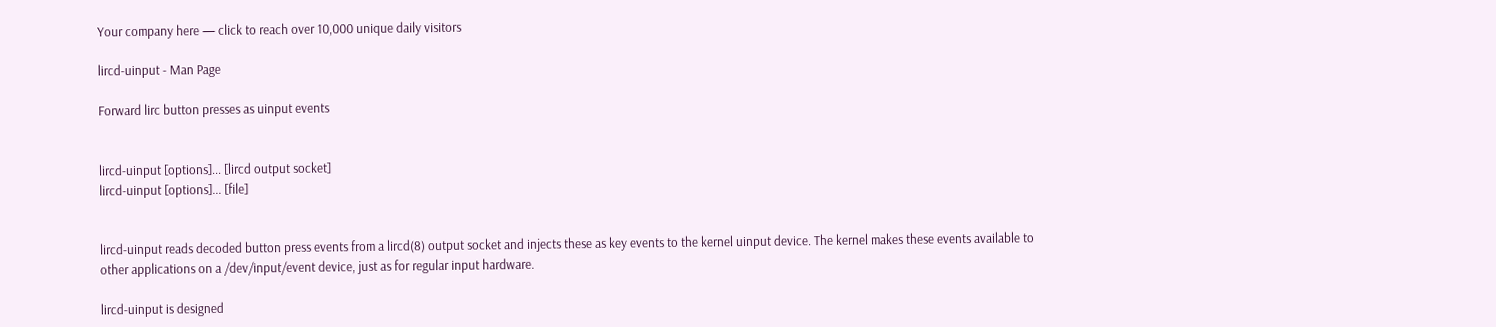Your company here — click to reach over 10,000 unique daily visitors

lircd-uinput - Man Page

Forward lirc button presses as uinput events


lircd-uinput [options]... [lircd output socket]
lircd-uinput [options]... [file]


lircd-uinput reads decoded button press events from a lircd(8) output socket and injects these as key events to the kernel uinput device. The kernel makes these events available to other applications on a /dev/input/event device, just as for regular input hardware.

lircd-uinput is designed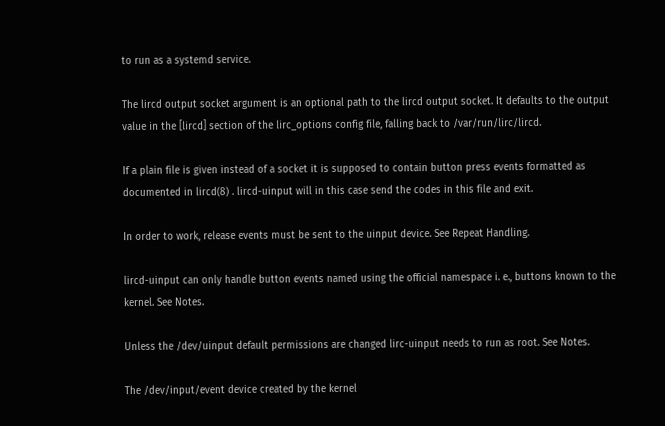to run as a systemd service.

The lircd output socket argument is an optional path to the lircd output socket. It defaults to the output value in the [lircd] section of the lirc_options config file, falling back to /var/run/lirc/lircd.

If a plain file is given instead of a socket it is supposed to contain button press events formatted as documented in lircd(8) . lircd-uinput will in this case send the codes in this file and exit.

In order to work, release events must be sent to the uinput device. See Repeat Handling.

lircd-uinput can only handle button events named using the official namespace i. e., buttons known to the kernel. See Notes.

Unless the /dev/uinput default permissions are changed lirc-uinput needs to run as root. See Notes.

The /dev/input/event device created by the kernel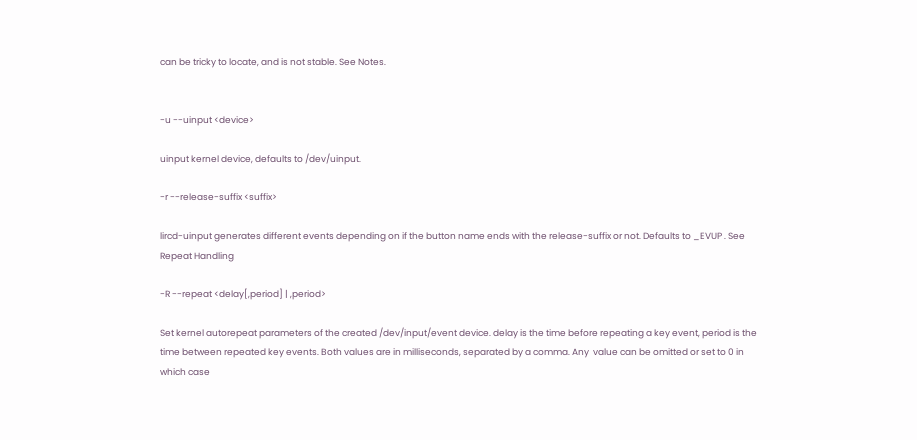can be tricky to locate, and is not stable. See Notes.


-u --uinput <device>

uinput kernel device, defaults to /dev/uinput.

-r --release-suffix <suffix>

lircd-uinput generates different events depending on if the button name ends with the release-suffix or not. Defaults to _EVUP . See Repeat Handling

-R --repeat <delay[,period] | ,period>

Set kernel autorepeat parameters of the created /dev/input/event device. delay is the time before repeating a key event, period is the time between repeated key events. Both values are in milliseconds, separated by a comma. Any  value can be omitted or set to 0 in which case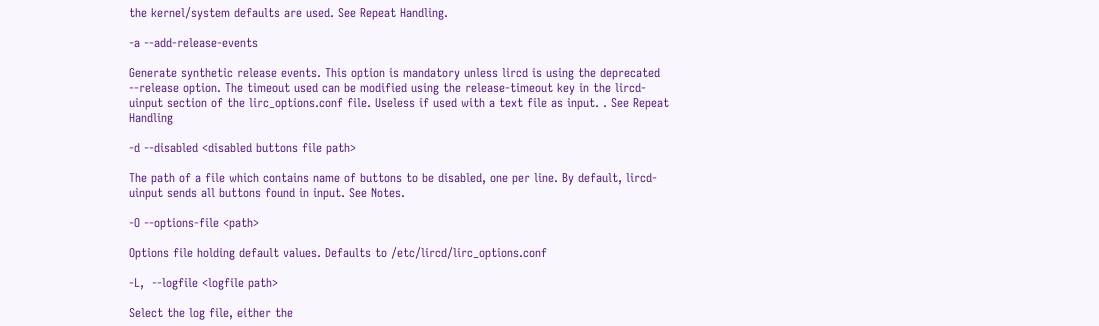the kernel/system defaults are used. See Repeat Handling.

-a --add-release-events

Generate synthetic release events. This option is mandatory unless lircd is using the deprecated --release option. The timeout used can be modified using the release-timeout key in the lircd-uinput section of the lirc_options.conf file. Useless if used with a text file as input. . See Repeat Handling

-d --disabled <disabled buttons file path>

The path of a file which contains name of buttons to be disabled, one per line. By default, lircd-uinput sends all buttons found in input. See Notes.

-O --options-file <path>

Options file holding default values. Defaults to /etc/lircd/lirc_options.conf

-L,  --logfile <logfile path>

Select the log file, either the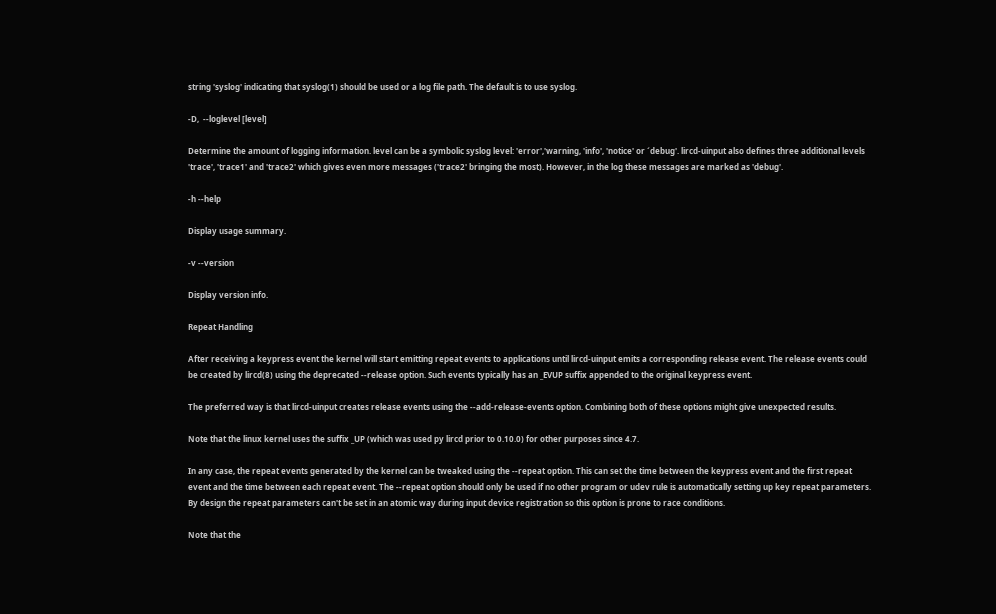string 'syslog' indicating that syslog(1) should be used or a log file path. The default is to use syslog.

-D,  --loglevel [level]

Determine the amount of logging information. level can be a symbolic syslog level: 'error','warning, 'info', 'notice' or ´debug'. lircd-uinput also defines three additional levels 'trace', 'trace1' and 'trace2' which gives even more messages ('trace2' bringing the most). However, in the log these messages are marked as 'debug'.

-h --help

Display usage summary.

-v --version

Display version info.

Repeat Handling

After receiving a keypress event the kernel will start emitting repeat events to applications until lircd-uinput emits a corresponding release event. The release events could be created by lircd(8) using the deprecated --release option. Such events typically has an _EVUP suffix appended to the original keypress event.

The preferred way is that lircd-uinput creates release events using the --add-release-events option. Combining both of these options might give unexpected results.

Note that the linux kernel uses the suffix _UP (which was used py lircd prior to 0.10.0) for other purposes since 4.7.

In any case, the repeat events generated by the kernel can be tweaked using the --repeat option. This can set the time between the keypress event and the first repeat event and the time between each repeat event. The --repeat option should only be used if no other program or udev rule is automatically setting up key repeat parameters. By design the repeat parameters can't be set in an atomic way during input device registration so this option is prone to race conditions.

Note that the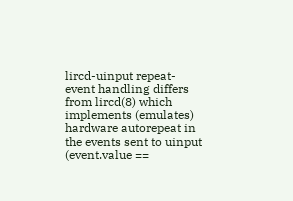lircd-uinput repeat-event handling differs from lircd(8) which  implements (emulates) hardware autorepeat in the events sent to uinput (event.value ==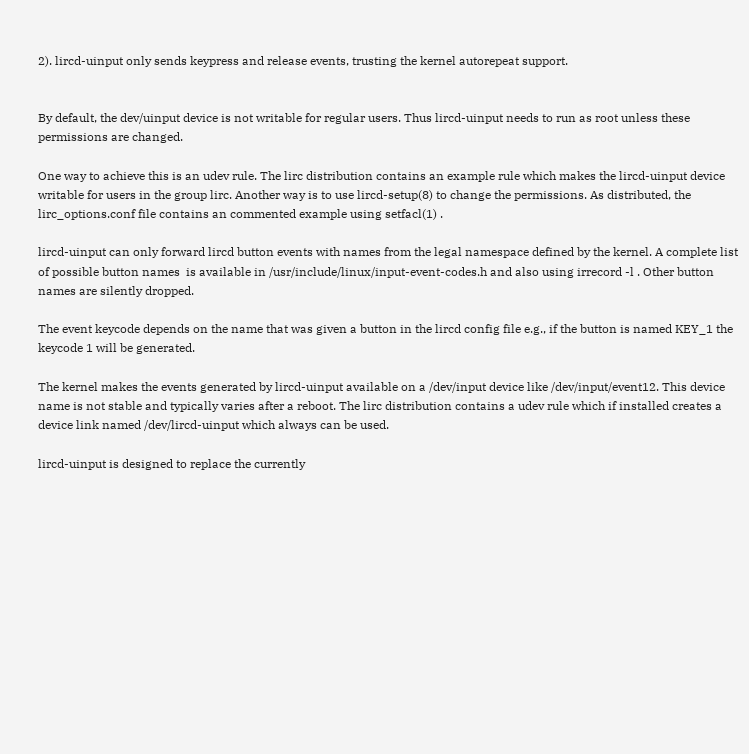2). lircd-uinput only sends keypress and release events, trusting the kernel autorepeat support.


By default, the dev/uinput device is not writable for regular users. Thus lircd-uinput needs to run as root unless these permissions are changed.

One way to achieve this is an udev rule. The lirc distribution contains an example rule which makes the lircd-uinput device writable for users in the group lirc. Another way is to use lircd-setup(8) to change the permissions. As distributed, the lirc_options.conf file contains an commented example using setfacl(1) .

lircd-uinput can only forward lircd button events with names from the legal namespace defined by the kernel. A complete list of possible button names  is available in /usr/include/linux/input-event-codes.h and also using irrecord -l . Other button names are silently dropped.

The event keycode depends on the name that was given a button in the lircd config file e.g., if the button is named KEY_1 the keycode 1 will be generated.

The kernel makes the events generated by lircd-uinput available on a /dev/input device like /dev/input/event12. This device name is not stable and typically varies after a reboot. The lirc distribution contains a udev rule which if installed creates a device link named /dev/lircd-uinput which always can be used.

lircd-uinput is designed to replace the currently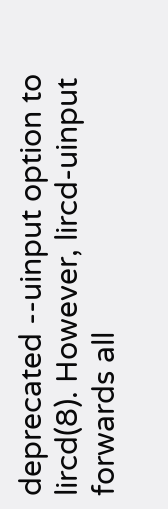deprecated --uinput option to lircd(8). However, lircd-uinput forwards all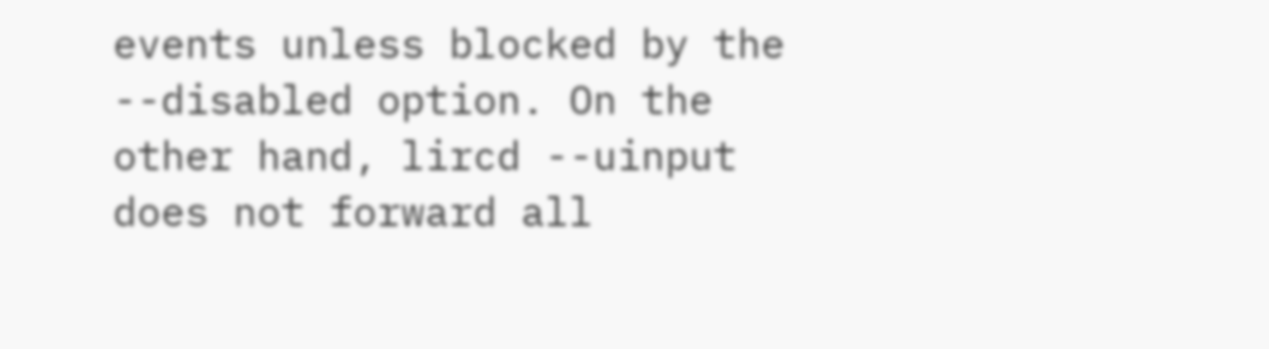events unless blocked by the --disabled option. On the other hand, lircd --uinput does not forward all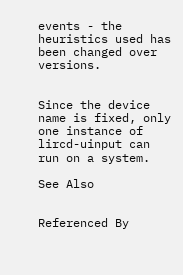events - the heuristics used has been changed over versions.


Since the device name is fixed, only one instance of lircd-uinput can run on a system.

See Also


Referenced By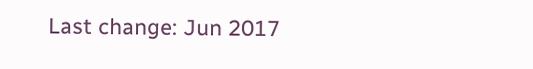Last change: Jun 2017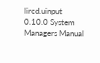lircd.uinput 0.10.0 System Managers Manual